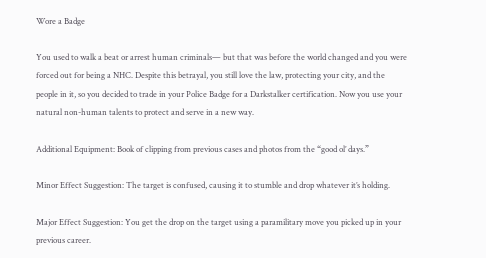Wore a Badge

You used to walk a beat or arrest human criminals— but that was before the world changed and you were forced out for being a NHC. Despite this betrayal, you still love the law, protecting your city, and the people in it, so you decided to trade in your Police Badge for a Darkstalker certification. Now you use your natural non-human talents to protect and serve in a new way.

Additional Equipment: Book of clipping from previous cases and photos from the “good ol’ days.”

Minor Effect Suggestion: The target is confused, causing it to stumble and drop whatever it’s holding.

Major Effect Suggestion: You get the drop on the target using a paramilitary move you picked up in your previous career.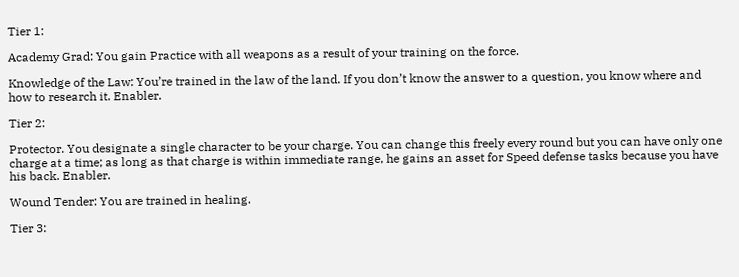Tier 1:

Academy Grad: You gain Practice with all weapons as a result of your training on the force.

Knowledge of the Law: You’re trained in the law of the land. If you don’t know the answer to a question, you know where and how to research it. Enabler.

Tier 2:

Protector. You designate a single character to be your charge. You can change this freely every round but you can have only one charge at a time; as long as that charge is within immediate range, he gains an asset for Speed defense tasks because you have his back. Enabler.

Wound Tender: You are trained in healing.

Tier 3: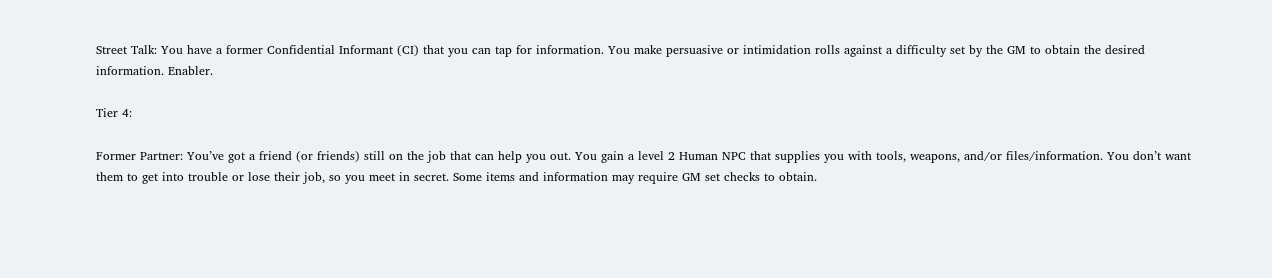Street Talk: You have a former Confidential Informant (CI) that you can tap for information. You make persuasive or intimidation rolls against a difficulty set by the GM to obtain the desired information. Enabler.

Tier 4:

Former Partner: You’ve got a friend (or friends) still on the job that can help you out. You gain a level 2 Human NPC that supplies you with tools, weapons, and/or files/information. You don’t want them to get into trouble or lose their job, so you meet in secret. Some items and information may require GM set checks to obtain.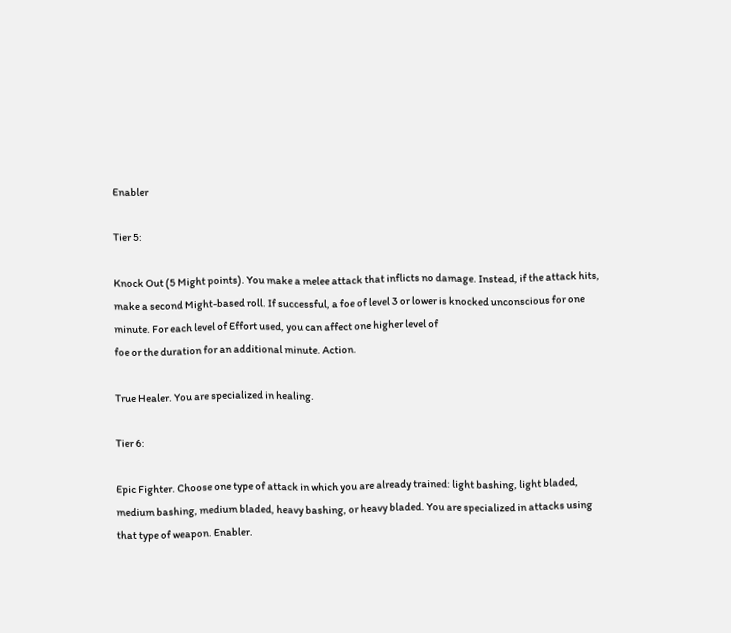Enabler

Tier 5:

Knock Out (5 Might points). You make a melee attack that inflicts no damage. Instead, if the attack hits, make a second Might-based roll. If successful, a foe of level 3 or lower is knocked unconscious for one minute. For each level of Effort used, you can affect one higher level of
foe or the duration for an additional minute. Action.

True Healer. You are specialized in healing.

Tier 6:

Epic Fighter. Choose one type of attack in which you are already trained: light bashing, light bladed, medium bashing, medium bladed, heavy bashing, or heavy bladed. You are specialized in attacks using that type of weapon. Enabler.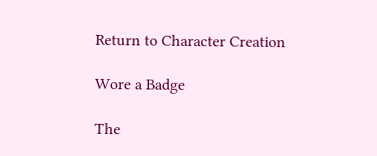Return to Character Creation

Wore a Badge

The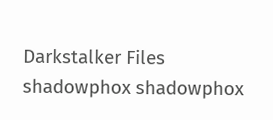Darkstalker Files shadowphox shadowphox